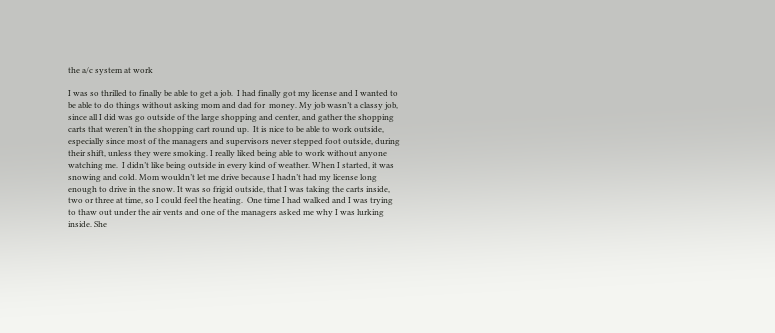the a/c system at work

I was so thrilled to finally be able to get a job.  I had finally got my license and I wanted to be able to do things without asking mom and dad for  money. My job wasn’t a classy job, since all I did was go outside of the large shopping and center, and gather the shopping carts that weren’t in the shopping cart round up.  It is nice to be able to work outside, especially since most of the managers and supervisors never stepped foot outside, during their shift, unless they were smoking. I really liked being able to work without anyone watching me.  I didn’t like being outside in every kind of weather. When I started, it was snowing and cold. Mom wouldn’t let me drive because I hadn’t had my license long enough to drive in the snow. It was so frigid outside, that I was taking the carts inside, two or three at time, so I could feel the heating.  One time I had walked and I was trying to thaw out under the air vents and one of the managers asked me why I was lurking inside. She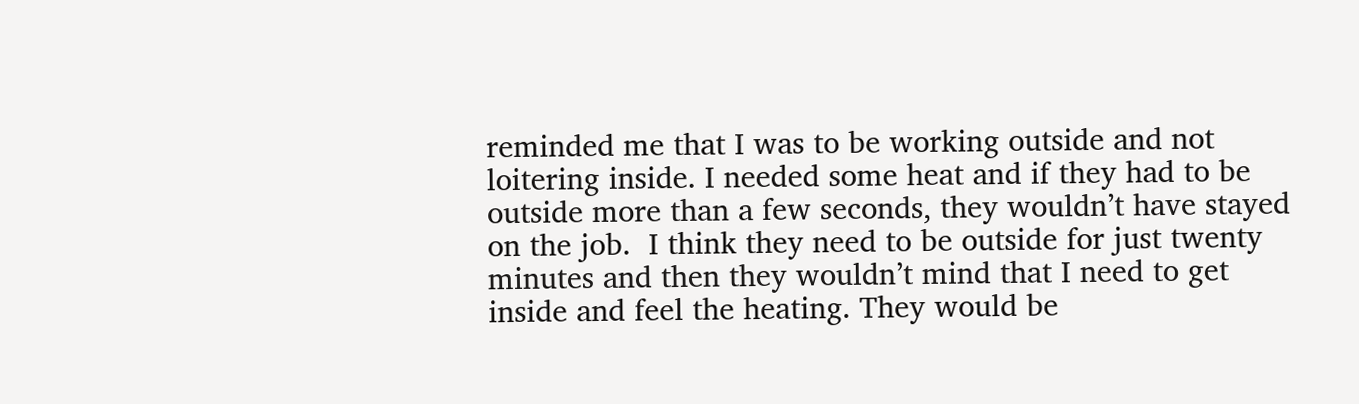reminded me that I was to be working outside and not loitering inside. I needed some heat and if they had to be outside more than a few seconds, they wouldn’t have stayed on the job.  I think they need to be outside for just twenty minutes and then they wouldn’t mind that I need to get inside and feel the heating. They would be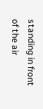standing in front of the air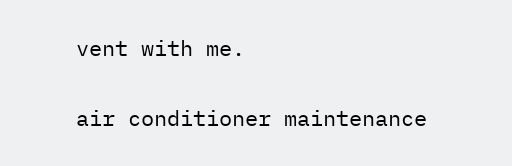vent with me.

air conditioner maintenance